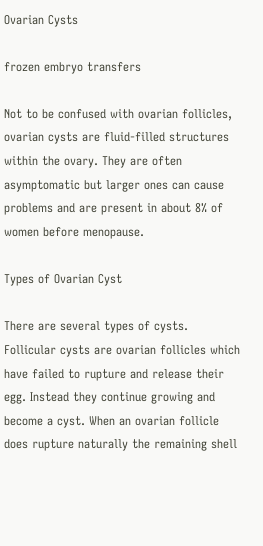Ovarian Cysts

frozen embryo transfers

Not to be confused with ovarian follicles, ovarian cysts are fluid-filled structures within the ovary. They are often asymptomatic but larger ones can cause problems and are present in about 8% of women before menopause.

Types of Ovarian Cyst

There are several types of cysts. Follicular cysts are ovarian follicles which have failed to rupture and release their egg. Instead they continue growing and become a cyst. When an ovarian follicle does rupture naturally the remaining shell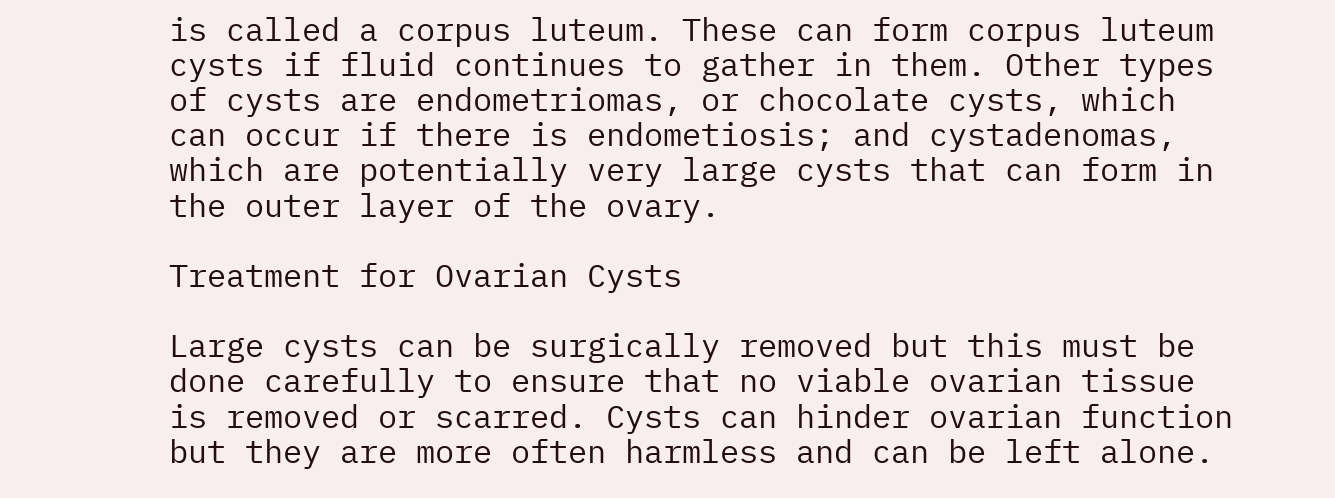is called a corpus luteum. These can form corpus luteum cysts if fluid continues to gather in them. Other types of cysts are endometriomas, or chocolate cysts, which can occur if there is endometiosis; and cystadenomas, which are potentially very large cysts that can form in the outer layer of the ovary.

Treatment for Ovarian Cysts

Large cysts can be surgically removed but this must be done carefully to ensure that no viable ovarian tissue is removed or scarred. Cysts can hinder ovarian function but they are more often harmless and can be left alone.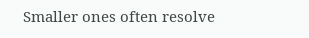Smaller ones often resolve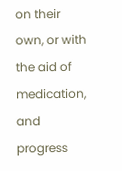on their own, or with the aid of medication, and progress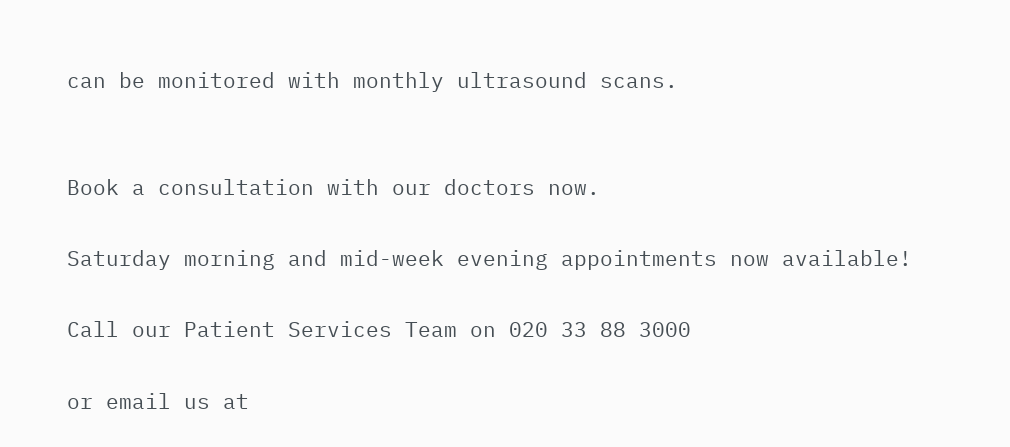can be monitored with monthly ultrasound scans.


Book a consultation with our doctors now.

Saturday morning and mid-week evening appointments now available!

Call our Patient Services Team on 020 33 88 3000

or email us at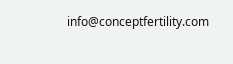info@conceptfertility.com